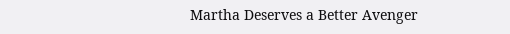Martha Deserves a Better Avenger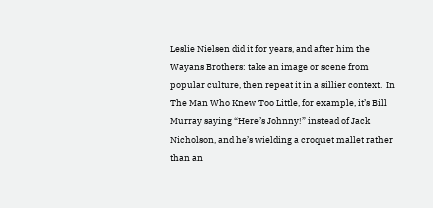Leslie Nielsen did it for years, and after him the Wayans Brothers: take an image or scene from popular culture, then repeat it in a sillier context.  In The Man Who Knew Too Little, for example, it’s Bill Murray saying “Here’s Johnny!” instead of Jack Nicholson, and he’s wielding a croquet mallet rather than an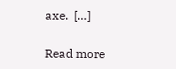axe.  […]

Read more